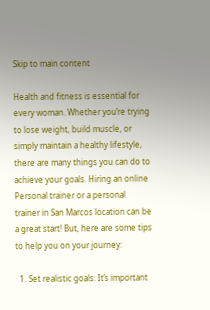Skip to main content

Health and fitness is essential for every woman. Whether you’re trying to lose weight, build muscle, or simply maintain a healthy lifestyle, there are many things you can do to achieve your goals. Hiring an online Personal trainer or a personal trainer in San Marcos location can be a great start! But, here are some tips to help you on your journey:

  1. Set realistic goals: It’s important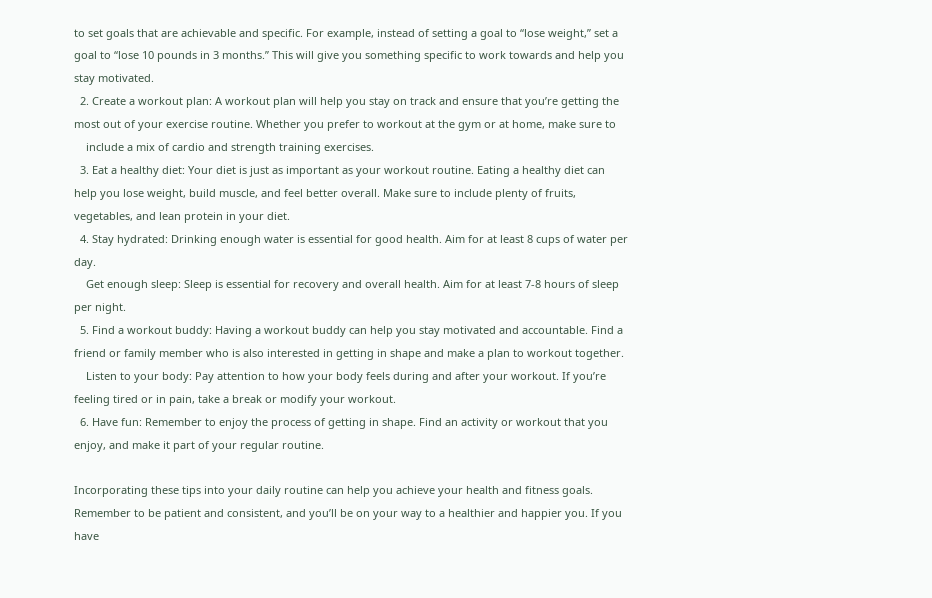to set goals that are achievable and specific. For example, instead of setting a goal to “lose weight,” set a goal to “lose 10 pounds in 3 months.” This will give you something specific to work towards and help you stay motivated.
  2. Create a workout plan: A workout plan will help you stay on track and ensure that you’re getting the most out of your exercise routine. Whether you prefer to workout at the gym or at home, make sure to
    include a mix of cardio and strength training exercises.
  3. Eat a healthy diet: Your diet is just as important as your workout routine. Eating a healthy diet can help you lose weight, build muscle, and feel better overall. Make sure to include plenty of fruits, vegetables, and lean protein in your diet.
  4. Stay hydrated: Drinking enough water is essential for good health. Aim for at least 8 cups of water per day.
    Get enough sleep: Sleep is essential for recovery and overall health. Aim for at least 7-8 hours of sleep per night.
  5. Find a workout buddy: Having a workout buddy can help you stay motivated and accountable. Find a friend or family member who is also interested in getting in shape and make a plan to workout together.
    Listen to your body: Pay attention to how your body feels during and after your workout. If you’re feeling tired or in pain, take a break or modify your workout.
  6. Have fun: Remember to enjoy the process of getting in shape. Find an activity or workout that you enjoy, and make it part of your regular routine.

Incorporating these tips into your daily routine can help you achieve your health and fitness goals. Remember to be patient and consistent, and you’ll be on your way to a healthier and happier you. If you have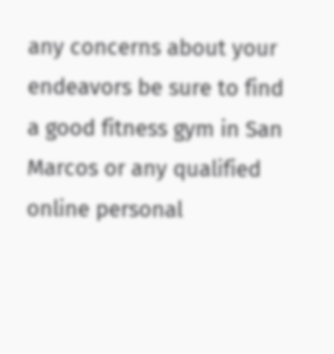any concerns about your endeavors be sure to find a good fitness gym in San Marcos or any qualified online personal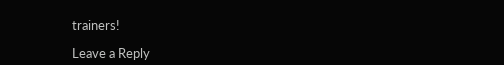trainers!

Leave a Reply